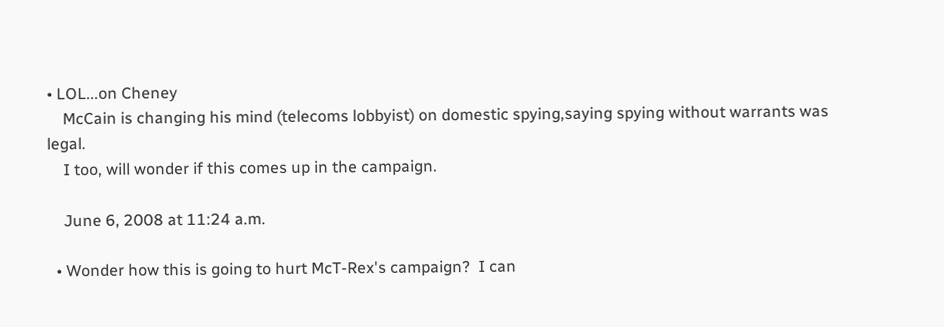• LOL...on Cheney
    McCain is changing his mind (telecoms lobbyist) on domestic spying,saying spying without warrants was legal.
    I too, will wonder if this comes up in the campaign.

    June 6, 2008 at 11:24 a.m.

  • Wonder how this is going to hurt McT-Rex's campaign?  I can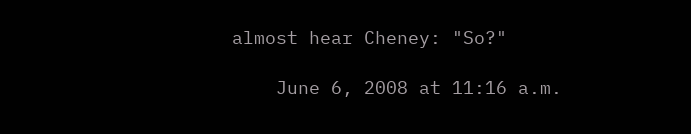almost hear Cheney: "So?"

    June 6, 2008 at 11:16 a.m.